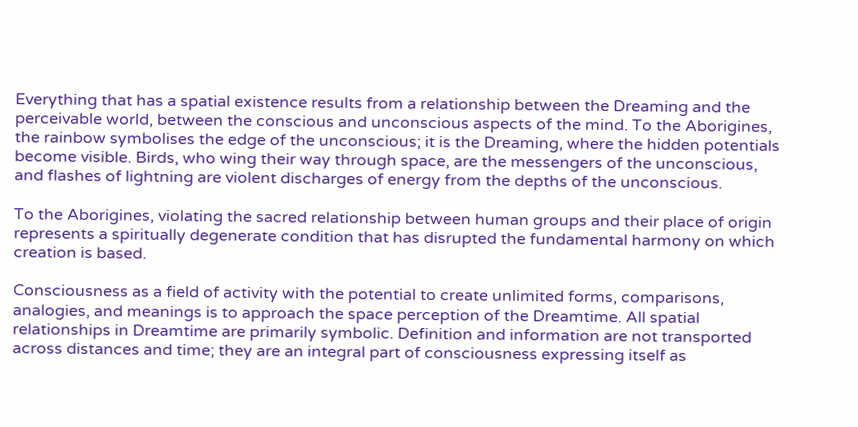Everything that has a spatial existence results from a relationship between the Dreaming and the perceivable world, between the conscious and unconscious aspects of the mind. To the Aborigines, the rainbow symbolises the edge of the unconscious; it is the Dreaming, where the hidden potentials become visible. Birds, who wing their way through space, are the messengers of the unconscious, and flashes of lightning are violent discharges of energy from the depths of the unconscious.

To the Aborigines, violating the sacred relationship between human groups and their place of origin represents a spiritually degenerate condition that has disrupted the fundamental harmony on which creation is based.

Consciousness as a field of activity with the potential to create unlimited forms, comparisons, analogies, and meanings is to approach the space perception of the Dreamtime. All spatial relationships in Dreamtime are primarily symbolic. Definition and information are not transported across distances and time; they are an integral part of consciousness expressing itself as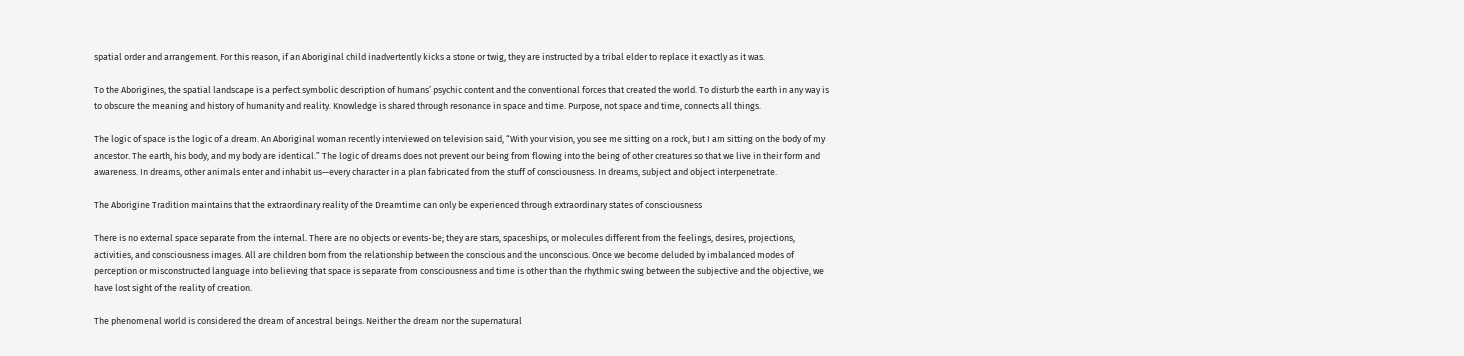spatial order and arrangement. For this reason, if an Aboriginal child inadvertently kicks a stone or twig, they are instructed by a tribal elder to replace it exactly as it was.

To the Aborigines, the spatial landscape is a perfect symbolic description of humans’ psychic content and the conventional forces that created the world. To disturb the earth in any way is to obscure the meaning and history of humanity and reality. Knowledge is shared through resonance in space and time. Purpose, not space and time, connects all things.

The logic of space is the logic of a dream. An Aboriginal woman recently interviewed on television said, “With your vision, you see me sitting on a rock, but I am sitting on the body of my ancestor. The earth, his body, and my body are identical.” The logic of dreams does not prevent our being from flowing into the being of other creatures so that we live in their form and awareness. In dreams, other animals enter and inhabit us—every character in a plan fabricated from the stuff of consciousness. In dreams, subject and object interpenetrate.

The Aborigine Tradition maintains that the extraordinary reality of the Dreamtime can only be experienced through extraordinary states of consciousness

There is no external space separate from the internal. There are no objects or events-be; they are stars, spaceships, or molecules different from the feelings, desires, projections, activities, and consciousness images. All are children born from the relationship between the conscious and the unconscious. Once we become deluded by imbalanced modes of perception or misconstructed language into believing that space is separate from consciousness and time is other than the rhythmic swing between the subjective and the objective, we have lost sight of the reality of creation.

The phenomenal world is considered the dream of ancestral beings. Neither the dream nor the supernatural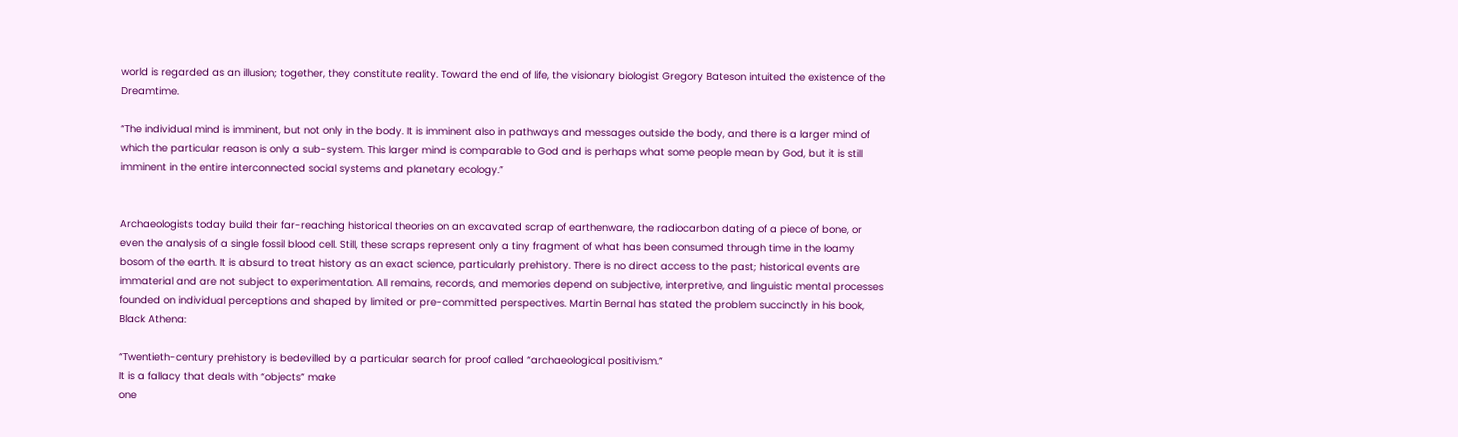world is regarded as an illusion; together, they constitute reality. Toward the end of life, the visionary biologist Gregory Bateson intuited the existence of the Dreamtime.

“The individual mind is imminent, but not only in the body. It is imminent also in pathways and messages outside the body, and there is a larger mind of which the particular reason is only a sub-system. This larger mind is comparable to God and is perhaps what some people mean by God, but it is still imminent in the entire interconnected social systems and planetary ecology.”


Archaeologists today build their far-reaching historical theories on an excavated scrap of earthenware, the radiocarbon dating of a piece of bone, or even the analysis of a single fossil blood cell. Still, these scraps represent only a tiny fragment of what has been consumed through time in the loamy bosom of the earth. It is absurd to treat history as an exact science, particularly prehistory. There is no direct access to the past; historical events are immaterial and are not subject to experimentation. All remains, records, and memories depend on subjective, interpretive, and linguistic mental processes founded on individual perceptions and shaped by limited or pre-committed perspectives. Martin Bernal has stated the problem succinctly in his book, Black Athena:

“Twentieth-century prehistory is bedevilled by a particular search for proof called “archaeological positivism.”
It is a fallacy that deals with “objects” make
one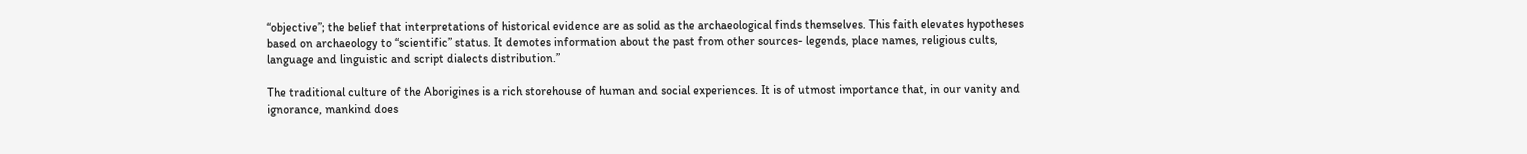“objective”; the belief that interpretations of historical evidence are as solid as the archaeological finds themselves. This faith elevates hypotheses based on archaeology to “scientific” status. It demotes information about the past from other sources- legends, place names, religious cults, language and linguistic and script dialects distribution.”

The traditional culture of the Aborigines is a rich storehouse of human and social experiences. It is of utmost importance that, in our vanity and ignorance, mankind does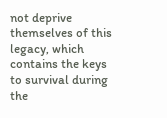not deprive themselves of this legacy, which contains the keys to survival during the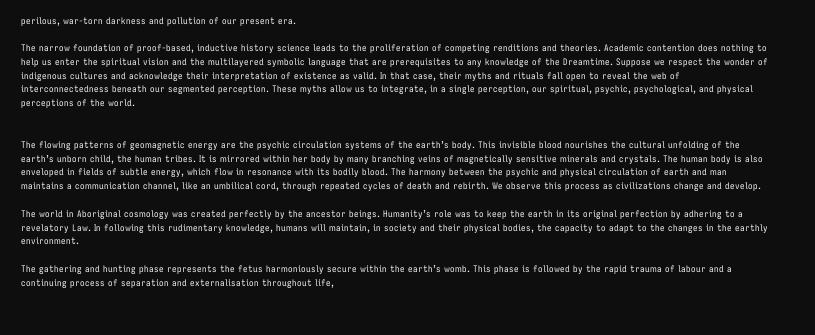perilous, war-torn darkness and pollution of our present era.

The narrow foundation of proof-based, inductive history science leads to the proliferation of competing renditions and theories. Academic contention does nothing to help us enter the spiritual vision and the multilayered symbolic language that are prerequisites to any knowledge of the Dreamtime. Suppose we respect the wonder of indigenous cultures and acknowledge their interpretation of existence as valid. In that case, their myths and rituals fall open to reveal the web of interconnectedness beneath our segmented perception. These myths allow us to integrate, in a single perception, our spiritual, psychic, psychological, and physical perceptions of the world.


The flowing patterns of geomagnetic energy are the psychic circulation systems of the earth’s body. This invisible blood nourishes the cultural unfolding of the earth’s unborn child, the human tribes. It is mirrored within her body by many branching veins of magnetically sensitive minerals and crystals. The human body is also enveloped in fields of subtle energy, which flow in resonance with its bodily blood. The harmony between the psychic and physical circulation of earth and man maintains a communication channel, like an umbilical cord, through repeated cycles of death and rebirth. We observe this process as civilizations change and develop.

The world in Aboriginal cosmology was created perfectly by the ancestor beings. Humanity’s role was to keep the earth in its original perfection by adhering to a revelatory Law. In following this rudimentary knowledge, humans will maintain, in society and their physical bodies, the capacity to adapt to the changes in the earthly environment.

The gathering and hunting phase represents the fetus harmoniously secure within the earth’s womb. This phase is followed by the rapid trauma of labour and a continuing process of separation and externalisation throughout life,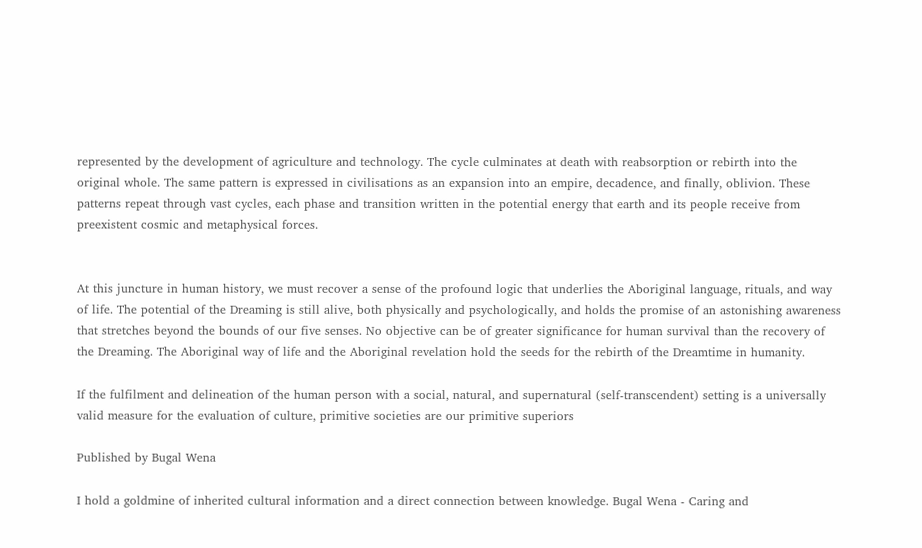represented by the development of agriculture and technology. The cycle culminates at death with reabsorption or rebirth into the original whole. The same pattern is expressed in civilisations as an expansion into an empire, decadence, and finally, oblivion. These patterns repeat through vast cycles, each phase and transition written in the potential energy that earth and its people receive from preexistent cosmic and metaphysical forces.


At this juncture in human history, we must recover a sense of the profound logic that underlies the Aboriginal language, rituals, and way of life. The potential of the Dreaming is still alive, both physically and psychologically, and holds the promise of an astonishing awareness that stretches beyond the bounds of our five senses. No objective can be of greater significance for human survival than the recovery of the Dreaming. The Aboriginal way of life and the Aboriginal revelation hold the seeds for the rebirth of the Dreamtime in humanity.

If the fulfilment and delineation of the human person with a social, natural, and supernatural (self-transcendent) setting is a universally valid measure for the evaluation of culture, primitive societies are our primitive superiors

Published by Bugal Wena

I hold a goldmine of inherited cultural information and a direct connection between knowledge. Bugal Wena - Caring and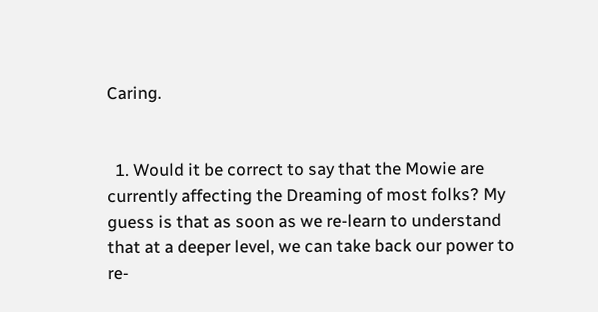Caring.


  1. Would it be correct to say that the Mowie are currently affecting the Dreaming of most folks? My guess is that as soon as we re-learn to understand that at a deeper level, we can take back our power to re-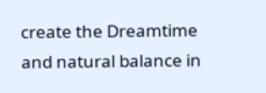create the Dreamtime and natural balance in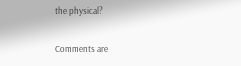the physical?

Comments are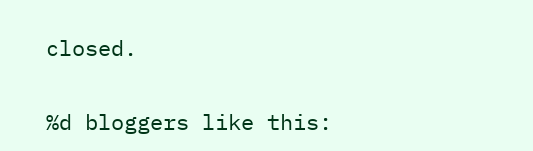closed.

%d bloggers like this: